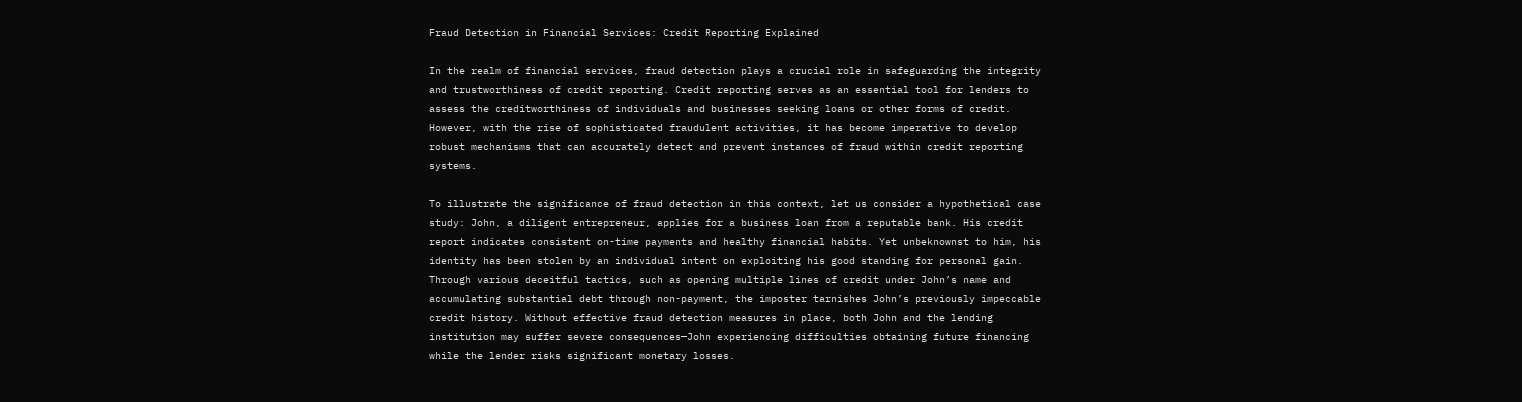Fraud Detection in Financial Services: Credit Reporting Explained

In the realm of financial services, fraud detection plays a crucial role in safeguarding the integrity and trustworthiness of credit reporting. Credit reporting serves as an essential tool for lenders to assess the creditworthiness of individuals and businesses seeking loans or other forms of credit. However, with the rise of sophisticated fraudulent activities, it has become imperative to develop robust mechanisms that can accurately detect and prevent instances of fraud within credit reporting systems.

To illustrate the significance of fraud detection in this context, let us consider a hypothetical case study: John, a diligent entrepreneur, applies for a business loan from a reputable bank. His credit report indicates consistent on-time payments and healthy financial habits. Yet unbeknownst to him, his identity has been stolen by an individual intent on exploiting his good standing for personal gain. Through various deceitful tactics, such as opening multiple lines of credit under John’s name and accumulating substantial debt through non-payment, the imposter tarnishes John’s previously impeccable credit history. Without effective fraud detection measures in place, both John and the lending institution may suffer severe consequences—John experiencing difficulties obtaining future financing while the lender risks significant monetary losses.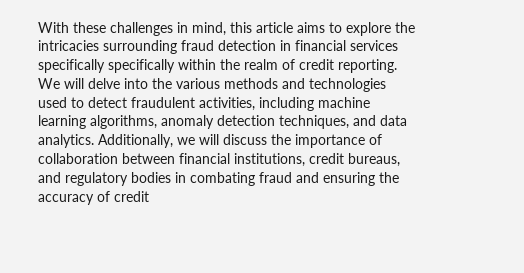With these challenges in mind, this article aims to explore the intricacies surrounding fraud detection in financial services specifically specifically within the realm of credit reporting. We will delve into the various methods and technologies used to detect fraudulent activities, including machine learning algorithms, anomaly detection techniques, and data analytics. Additionally, we will discuss the importance of collaboration between financial institutions, credit bureaus, and regulatory bodies in combating fraud and ensuring the accuracy of credit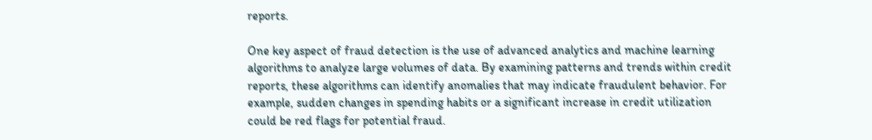reports.

One key aspect of fraud detection is the use of advanced analytics and machine learning algorithms to analyze large volumes of data. By examining patterns and trends within credit reports, these algorithms can identify anomalies that may indicate fraudulent behavior. For example, sudden changes in spending habits or a significant increase in credit utilization could be red flags for potential fraud.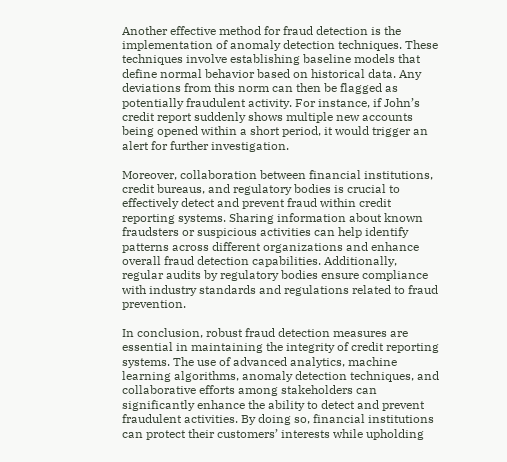Another effective method for fraud detection is the implementation of anomaly detection techniques. These techniques involve establishing baseline models that define normal behavior based on historical data. Any deviations from this norm can then be flagged as potentially fraudulent activity. For instance, if John’s credit report suddenly shows multiple new accounts being opened within a short period, it would trigger an alert for further investigation.

Moreover, collaboration between financial institutions, credit bureaus, and regulatory bodies is crucial to effectively detect and prevent fraud within credit reporting systems. Sharing information about known fraudsters or suspicious activities can help identify patterns across different organizations and enhance overall fraud detection capabilities. Additionally, regular audits by regulatory bodies ensure compliance with industry standards and regulations related to fraud prevention.

In conclusion, robust fraud detection measures are essential in maintaining the integrity of credit reporting systems. The use of advanced analytics, machine learning algorithms, anomaly detection techniques, and collaborative efforts among stakeholders can significantly enhance the ability to detect and prevent fraudulent activities. By doing so, financial institutions can protect their customers’ interests while upholding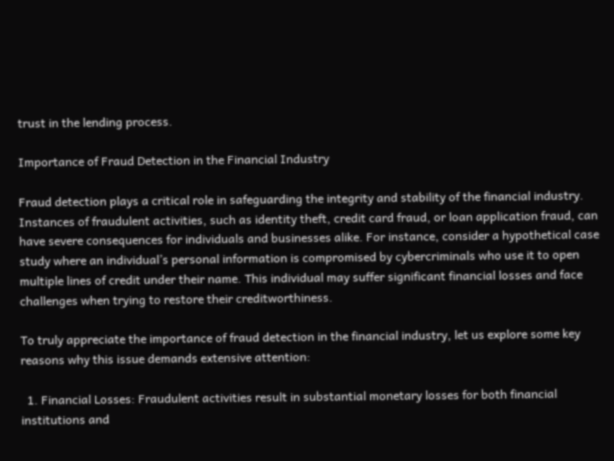trust in the lending process.

Importance of Fraud Detection in the Financial Industry

Fraud detection plays a critical role in safeguarding the integrity and stability of the financial industry. Instances of fraudulent activities, such as identity theft, credit card fraud, or loan application fraud, can have severe consequences for individuals and businesses alike. For instance, consider a hypothetical case study where an individual’s personal information is compromised by cybercriminals who use it to open multiple lines of credit under their name. This individual may suffer significant financial losses and face challenges when trying to restore their creditworthiness.

To truly appreciate the importance of fraud detection in the financial industry, let us explore some key reasons why this issue demands extensive attention:

  1. Financial Losses: Fraudulent activities result in substantial monetary losses for both financial institutions and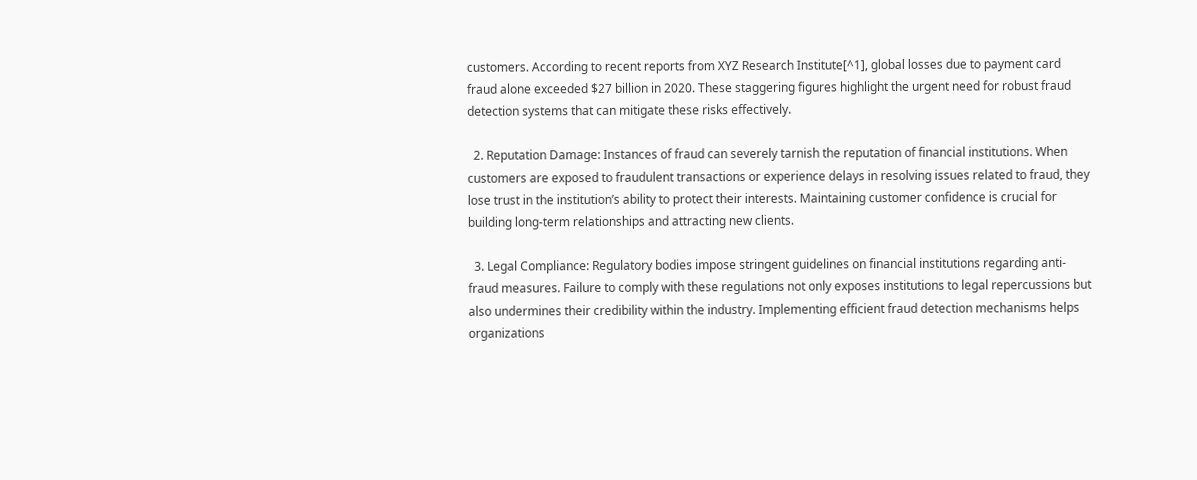customers. According to recent reports from XYZ Research Institute[^1], global losses due to payment card fraud alone exceeded $27 billion in 2020. These staggering figures highlight the urgent need for robust fraud detection systems that can mitigate these risks effectively.

  2. Reputation Damage: Instances of fraud can severely tarnish the reputation of financial institutions. When customers are exposed to fraudulent transactions or experience delays in resolving issues related to fraud, they lose trust in the institution’s ability to protect their interests. Maintaining customer confidence is crucial for building long-term relationships and attracting new clients.

  3. Legal Compliance: Regulatory bodies impose stringent guidelines on financial institutions regarding anti-fraud measures. Failure to comply with these regulations not only exposes institutions to legal repercussions but also undermines their credibility within the industry. Implementing efficient fraud detection mechanisms helps organizations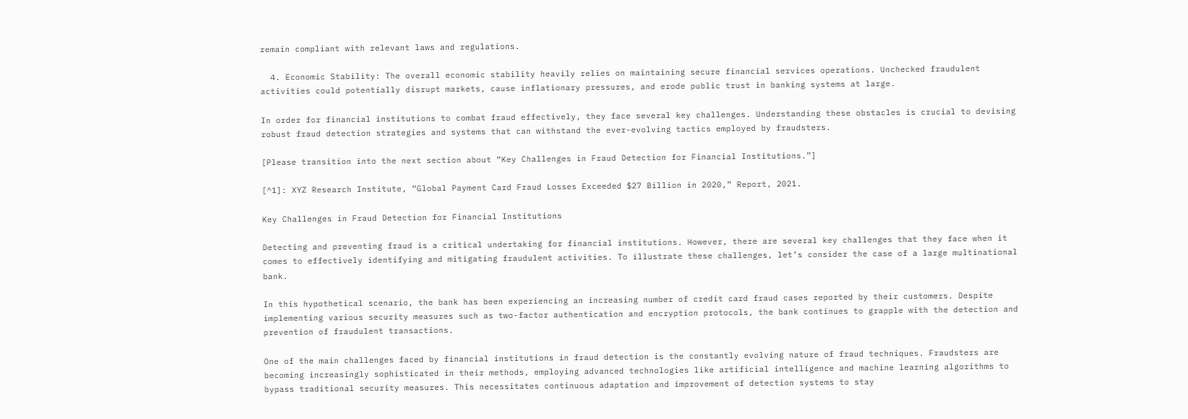remain compliant with relevant laws and regulations.

  4. Economic Stability: The overall economic stability heavily relies on maintaining secure financial services operations. Unchecked fraudulent activities could potentially disrupt markets, cause inflationary pressures, and erode public trust in banking systems at large.

In order for financial institutions to combat fraud effectively, they face several key challenges. Understanding these obstacles is crucial to devising robust fraud detection strategies and systems that can withstand the ever-evolving tactics employed by fraudsters.

[Please transition into the next section about “Key Challenges in Fraud Detection for Financial Institutions.”]

[^1]: XYZ Research Institute, “Global Payment Card Fraud Losses Exceeded $27 Billion in 2020,” Report, 2021.

Key Challenges in Fraud Detection for Financial Institutions

Detecting and preventing fraud is a critical undertaking for financial institutions. However, there are several key challenges that they face when it comes to effectively identifying and mitigating fraudulent activities. To illustrate these challenges, let’s consider the case of a large multinational bank.

In this hypothetical scenario, the bank has been experiencing an increasing number of credit card fraud cases reported by their customers. Despite implementing various security measures such as two-factor authentication and encryption protocols, the bank continues to grapple with the detection and prevention of fraudulent transactions.

One of the main challenges faced by financial institutions in fraud detection is the constantly evolving nature of fraud techniques. Fraudsters are becoming increasingly sophisticated in their methods, employing advanced technologies like artificial intelligence and machine learning algorithms to bypass traditional security measures. This necessitates continuous adaptation and improvement of detection systems to stay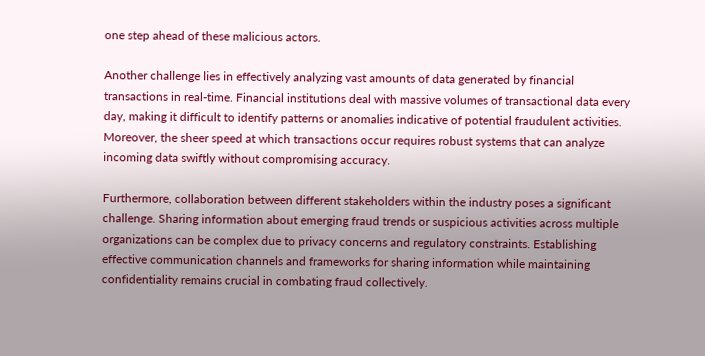one step ahead of these malicious actors.

Another challenge lies in effectively analyzing vast amounts of data generated by financial transactions in real-time. Financial institutions deal with massive volumes of transactional data every day, making it difficult to identify patterns or anomalies indicative of potential fraudulent activities. Moreover, the sheer speed at which transactions occur requires robust systems that can analyze incoming data swiftly without compromising accuracy.

Furthermore, collaboration between different stakeholders within the industry poses a significant challenge. Sharing information about emerging fraud trends or suspicious activities across multiple organizations can be complex due to privacy concerns and regulatory constraints. Establishing effective communication channels and frameworks for sharing information while maintaining confidentiality remains crucial in combating fraud collectively.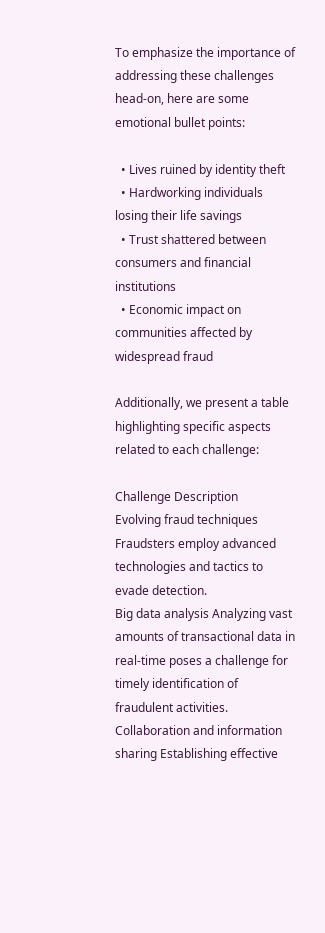To emphasize the importance of addressing these challenges head-on, here are some emotional bullet points:

  • Lives ruined by identity theft
  • Hardworking individuals losing their life savings
  • Trust shattered between consumers and financial institutions
  • Economic impact on communities affected by widespread fraud

Additionally, we present a table highlighting specific aspects related to each challenge:

Challenge Description
Evolving fraud techniques Fraudsters employ advanced technologies and tactics to evade detection.
Big data analysis Analyzing vast amounts of transactional data in real-time poses a challenge for timely identification of fraudulent activities.
Collaboration and information sharing Establishing effective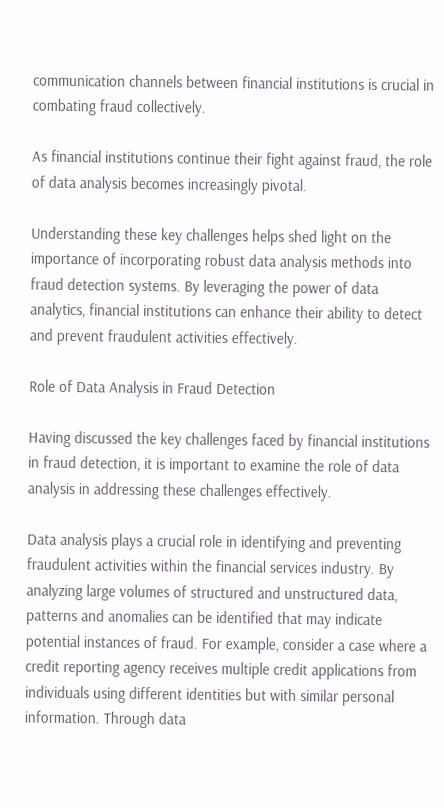communication channels between financial institutions is crucial in combating fraud collectively.

As financial institutions continue their fight against fraud, the role of data analysis becomes increasingly pivotal.

Understanding these key challenges helps shed light on the importance of incorporating robust data analysis methods into fraud detection systems. By leveraging the power of data analytics, financial institutions can enhance their ability to detect and prevent fraudulent activities effectively.

Role of Data Analysis in Fraud Detection

Having discussed the key challenges faced by financial institutions in fraud detection, it is important to examine the role of data analysis in addressing these challenges effectively.

Data analysis plays a crucial role in identifying and preventing fraudulent activities within the financial services industry. By analyzing large volumes of structured and unstructured data, patterns and anomalies can be identified that may indicate potential instances of fraud. For example, consider a case where a credit reporting agency receives multiple credit applications from individuals using different identities but with similar personal information. Through data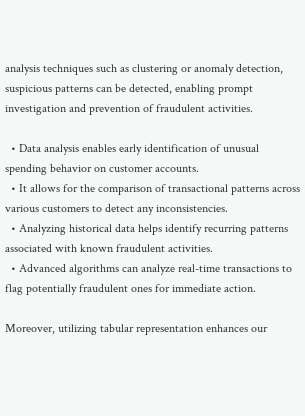analysis techniques such as clustering or anomaly detection, suspicious patterns can be detected, enabling prompt investigation and prevention of fraudulent activities.

  • Data analysis enables early identification of unusual spending behavior on customer accounts.
  • It allows for the comparison of transactional patterns across various customers to detect any inconsistencies.
  • Analyzing historical data helps identify recurring patterns associated with known fraudulent activities.
  • Advanced algorithms can analyze real-time transactions to flag potentially fraudulent ones for immediate action.

Moreover, utilizing tabular representation enhances our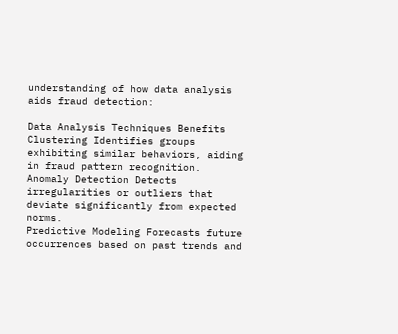understanding of how data analysis aids fraud detection:

Data Analysis Techniques Benefits
Clustering Identifies groups exhibiting similar behaviors, aiding in fraud pattern recognition.
Anomaly Detection Detects irregularities or outliers that deviate significantly from expected norms.
Predictive Modeling Forecasts future occurrences based on past trends and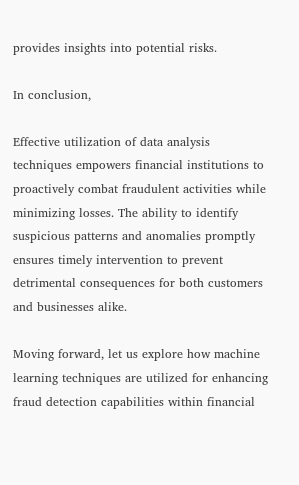provides insights into potential risks.

In conclusion,

Effective utilization of data analysis techniques empowers financial institutions to proactively combat fraudulent activities while minimizing losses. The ability to identify suspicious patterns and anomalies promptly ensures timely intervention to prevent detrimental consequences for both customers and businesses alike.

Moving forward, let us explore how machine learning techniques are utilized for enhancing fraud detection capabilities within financial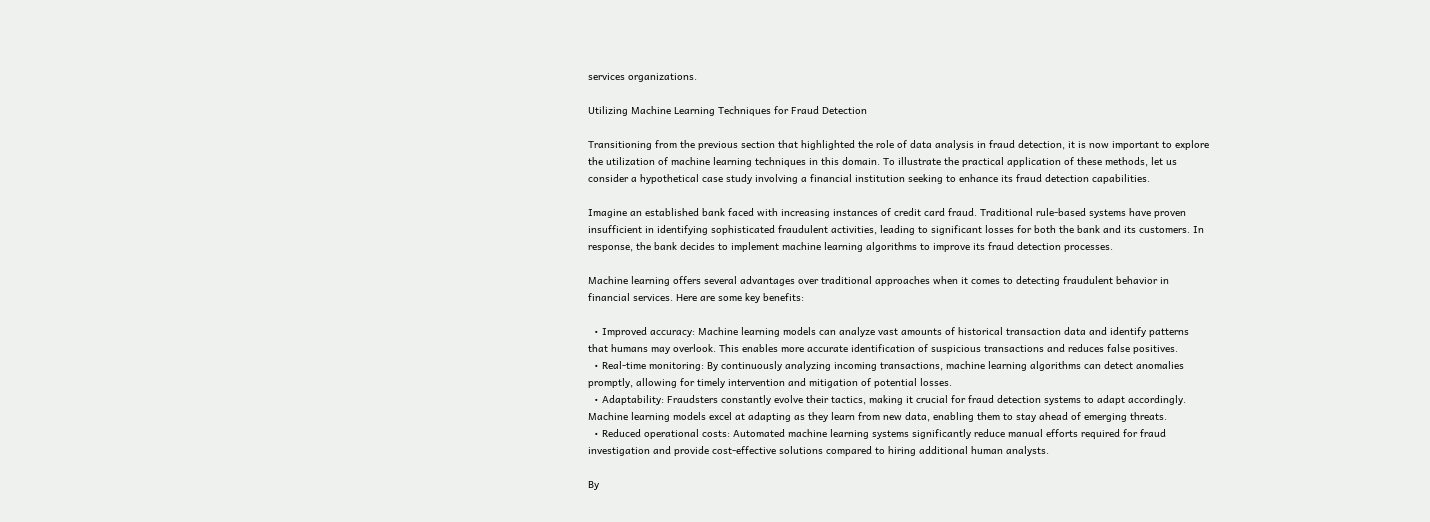services organizations.

Utilizing Machine Learning Techniques for Fraud Detection

Transitioning from the previous section that highlighted the role of data analysis in fraud detection, it is now important to explore the utilization of machine learning techniques in this domain. To illustrate the practical application of these methods, let us consider a hypothetical case study involving a financial institution seeking to enhance its fraud detection capabilities.

Imagine an established bank faced with increasing instances of credit card fraud. Traditional rule-based systems have proven insufficient in identifying sophisticated fraudulent activities, leading to significant losses for both the bank and its customers. In response, the bank decides to implement machine learning algorithms to improve its fraud detection processes.

Machine learning offers several advantages over traditional approaches when it comes to detecting fraudulent behavior in financial services. Here are some key benefits:

  • Improved accuracy: Machine learning models can analyze vast amounts of historical transaction data and identify patterns that humans may overlook. This enables more accurate identification of suspicious transactions and reduces false positives.
  • Real-time monitoring: By continuously analyzing incoming transactions, machine learning algorithms can detect anomalies promptly, allowing for timely intervention and mitigation of potential losses.
  • Adaptability: Fraudsters constantly evolve their tactics, making it crucial for fraud detection systems to adapt accordingly. Machine learning models excel at adapting as they learn from new data, enabling them to stay ahead of emerging threats.
  • Reduced operational costs: Automated machine learning systems significantly reduce manual efforts required for fraud investigation and provide cost-effective solutions compared to hiring additional human analysts.

By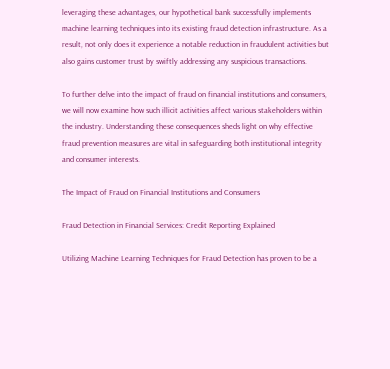leveraging these advantages, our hypothetical bank successfully implements machine learning techniques into its existing fraud detection infrastructure. As a result, not only does it experience a notable reduction in fraudulent activities but also gains customer trust by swiftly addressing any suspicious transactions.

To further delve into the impact of fraud on financial institutions and consumers, we will now examine how such illicit activities affect various stakeholders within the industry. Understanding these consequences sheds light on why effective fraud prevention measures are vital in safeguarding both institutional integrity and consumer interests.

The Impact of Fraud on Financial Institutions and Consumers

Fraud Detection in Financial Services: Credit Reporting Explained

Utilizing Machine Learning Techniques for Fraud Detection has proven to be a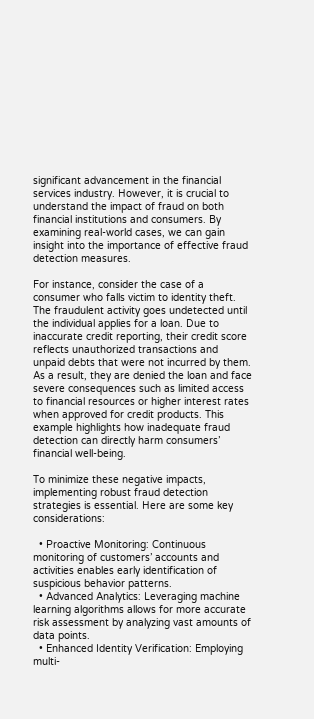significant advancement in the financial services industry. However, it is crucial to understand the impact of fraud on both financial institutions and consumers. By examining real-world cases, we can gain insight into the importance of effective fraud detection measures.

For instance, consider the case of a consumer who falls victim to identity theft. The fraudulent activity goes undetected until the individual applies for a loan. Due to inaccurate credit reporting, their credit score reflects unauthorized transactions and unpaid debts that were not incurred by them. As a result, they are denied the loan and face severe consequences such as limited access to financial resources or higher interest rates when approved for credit products. This example highlights how inadequate fraud detection can directly harm consumers’ financial well-being.

To minimize these negative impacts, implementing robust fraud detection strategies is essential. Here are some key considerations:

  • Proactive Monitoring: Continuous monitoring of customers’ accounts and activities enables early identification of suspicious behavior patterns.
  • Advanced Analytics: Leveraging machine learning algorithms allows for more accurate risk assessment by analyzing vast amounts of data points.
  • Enhanced Identity Verification: Employing multi-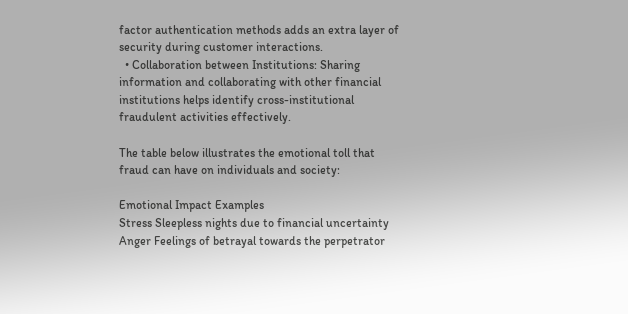factor authentication methods adds an extra layer of security during customer interactions.
  • Collaboration between Institutions: Sharing information and collaborating with other financial institutions helps identify cross-institutional fraudulent activities effectively.

The table below illustrates the emotional toll that fraud can have on individuals and society:

Emotional Impact Examples
Stress Sleepless nights due to financial uncertainty
Anger Feelings of betrayal towards the perpetrator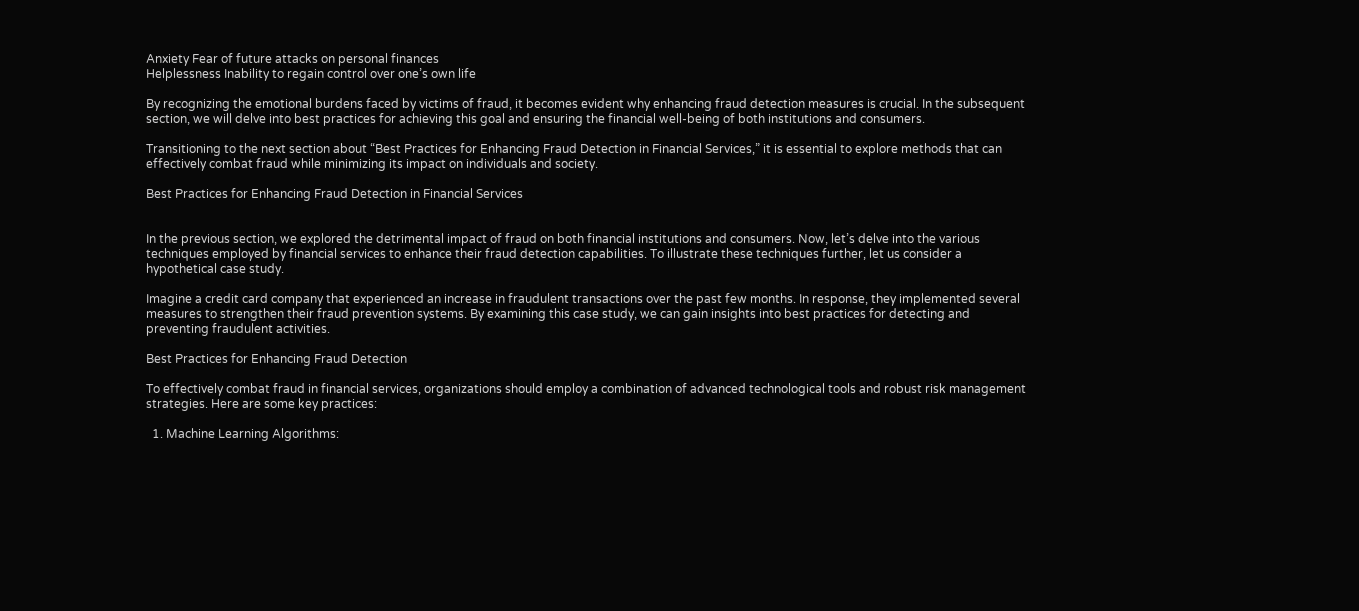Anxiety Fear of future attacks on personal finances
Helplessness Inability to regain control over one’s own life

By recognizing the emotional burdens faced by victims of fraud, it becomes evident why enhancing fraud detection measures is crucial. In the subsequent section, we will delve into best practices for achieving this goal and ensuring the financial well-being of both institutions and consumers.

Transitioning to the next section about “Best Practices for Enhancing Fraud Detection in Financial Services,” it is essential to explore methods that can effectively combat fraud while minimizing its impact on individuals and society.

Best Practices for Enhancing Fraud Detection in Financial Services


In the previous section, we explored the detrimental impact of fraud on both financial institutions and consumers. Now, let’s delve into the various techniques employed by financial services to enhance their fraud detection capabilities. To illustrate these techniques further, let us consider a hypothetical case study.

Imagine a credit card company that experienced an increase in fraudulent transactions over the past few months. In response, they implemented several measures to strengthen their fraud prevention systems. By examining this case study, we can gain insights into best practices for detecting and preventing fraudulent activities.

Best Practices for Enhancing Fraud Detection

To effectively combat fraud in financial services, organizations should employ a combination of advanced technological tools and robust risk management strategies. Here are some key practices:

  1. Machine Learning Algorithms: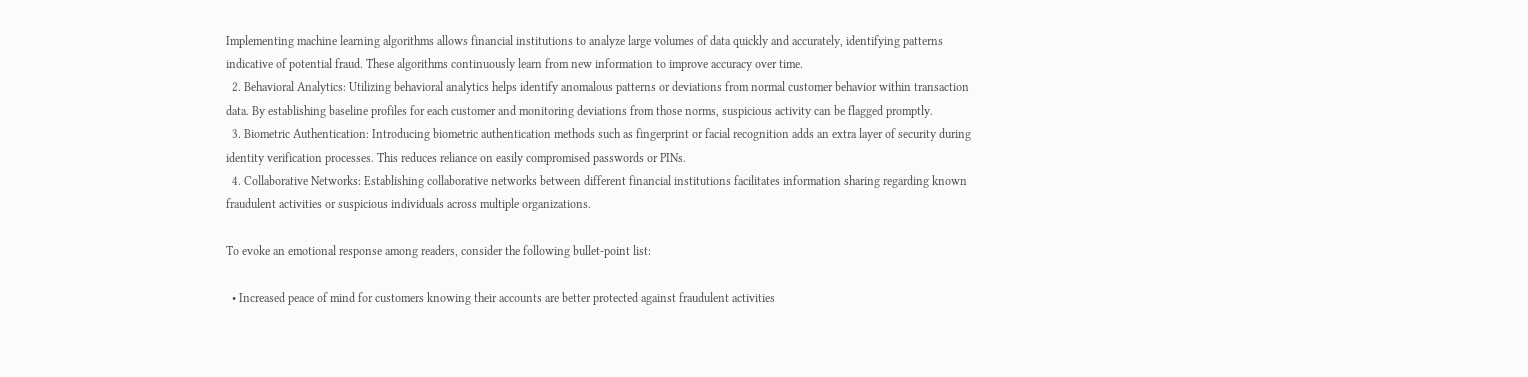Implementing machine learning algorithms allows financial institutions to analyze large volumes of data quickly and accurately, identifying patterns indicative of potential fraud. These algorithms continuously learn from new information to improve accuracy over time.
  2. Behavioral Analytics: Utilizing behavioral analytics helps identify anomalous patterns or deviations from normal customer behavior within transaction data. By establishing baseline profiles for each customer and monitoring deviations from those norms, suspicious activity can be flagged promptly.
  3. Biometric Authentication: Introducing biometric authentication methods such as fingerprint or facial recognition adds an extra layer of security during identity verification processes. This reduces reliance on easily compromised passwords or PINs.
  4. Collaborative Networks: Establishing collaborative networks between different financial institutions facilitates information sharing regarding known fraudulent activities or suspicious individuals across multiple organizations.

To evoke an emotional response among readers, consider the following bullet-point list:

  • Increased peace of mind for customers knowing their accounts are better protected against fraudulent activities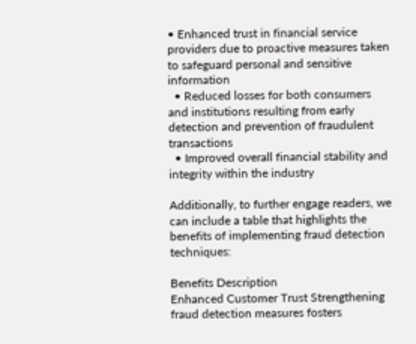• Enhanced trust in financial service providers due to proactive measures taken to safeguard personal and sensitive information
  • Reduced losses for both consumers and institutions resulting from early detection and prevention of fraudulent transactions
  • Improved overall financial stability and integrity within the industry

Additionally, to further engage readers, we can include a table that highlights the benefits of implementing fraud detection techniques:

Benefits Description
Enhanced Customer Trust Strengthening fraud detection measures fosters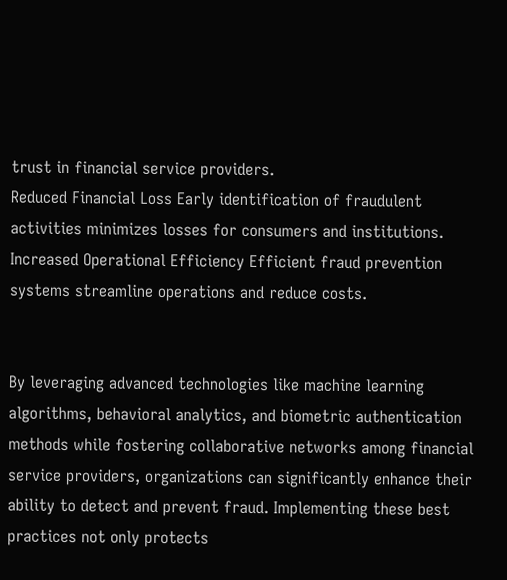trust in financial service providers.
Reduced Financial Loss Early identification of fraudulent activities minimizes losses for consumers and institutions.
Increased Operational Efficiency Efficient fraud prevention systems streamline operations and reduce costs.


By leveraging advanced technologies like machine learning algorithms, behavioral analytics, and biometric authentication methods while fostering collaborative networks among financial service providers, organizations can significantly enhance their ability to detect and prevent fraud. Implementing these best practices not only protects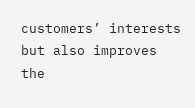customers’ interests but also improves the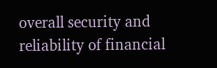overall security and reliability of financial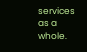services as a whole.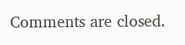Comments are closed.